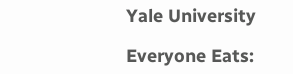Yale University

Everyone Eats: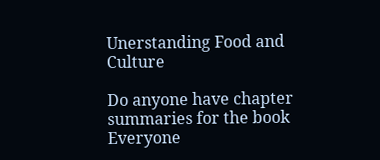Unerstanding Food and Culture

Do anyone have chapter summaries for the book Everyone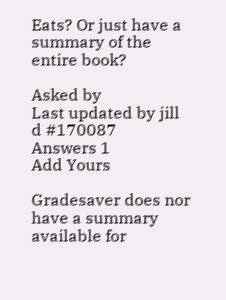Eats? Or just have a summary of the entire book?

Asked by
Last updated by jill d #170087
Answers 1
Add Yours

Gradesaver does nor have a summary available for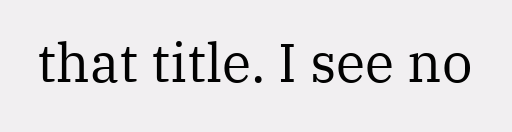that title. I see no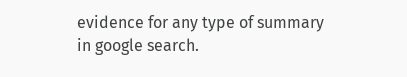evidence for any type of summary in google search.